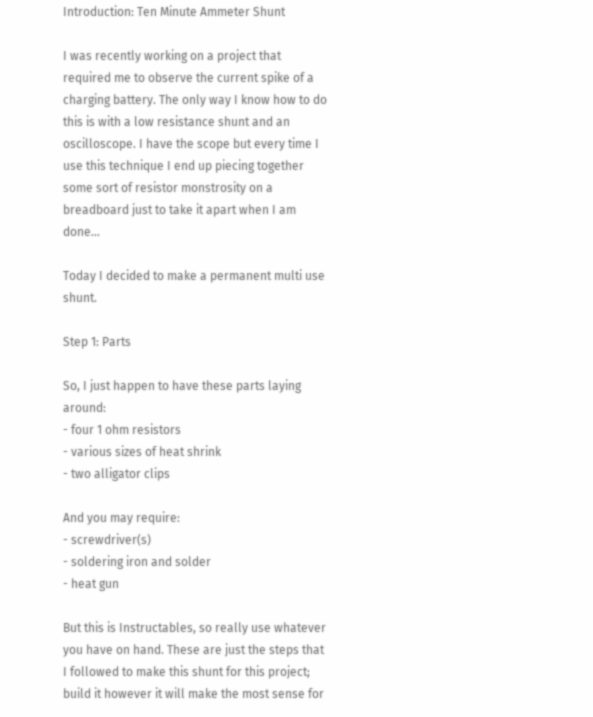Introduction: Ten Minute Ammeter Shunt

I was recently working on a project that required me to observe the current spike of a charging battery. The only way I know how to do this is with a low resistance shunt and an oscilloscope. I have the scope but every time I use this technique I end up piecing together some sort of resistor monstrosity on a breadboard just to take it apart when I am done...

Today I decided to make a permanent multi use shunt.

Step 1: Parts

So, I just happen to have these parts laying around:
- four 1 ohm resistors
- various sizes of heat shrink
- two alligator clips

And you may require:
- screwdriver(s)
- soldering iron and solder
- heat gun

But this is Instructables, so really use whatever you have on hand. These are just the steps that I followed to make this shunt for this project; build it however it will make the most sense for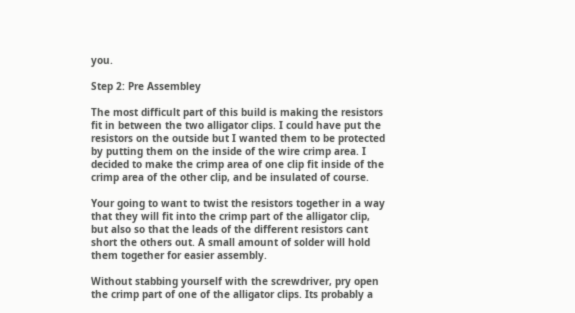you.

Step 2: Pre Assembley

The most difficult part of this build is making the resistors fit in between the two alligator clips. I could have put the resistors on the outside but I wanted them to be protected by putting them on the inside of the wire crimp area. I decided to make the crimp area of one clip fit inside of the crimp area of the other clip, and be insulated of course.

Your going to want to twist the resistors together in a way that they will fit into the crimp part of the alligator clip, but also so that the leads of the different resistors cant short the others out. A small amount of solder will hold them together for easier assembly.

Without stabbing yourself with the screwdriver, pry open the crimp part of one of the alligator clips. Its probably a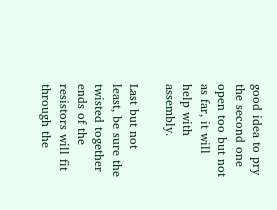good idea to pry the second one open too but not as far, it will help with assembly.

Last but not least, be sure the twisted together ends of the resistors will fit through the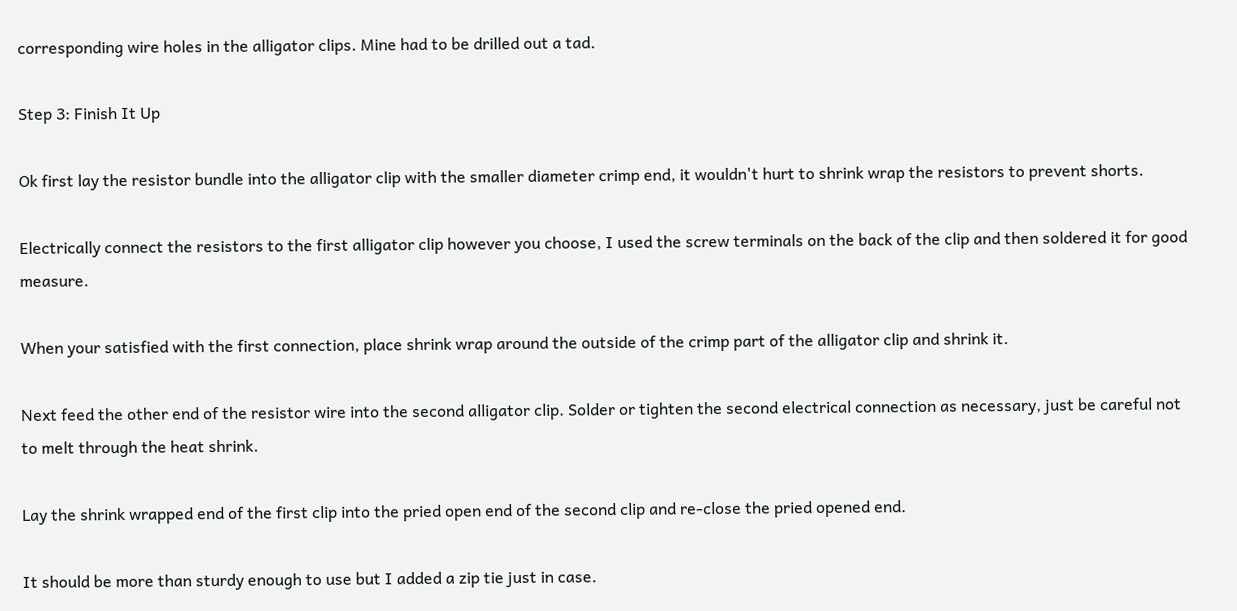corresponding wire holes in the alligator clips. Mine had to be drilled out a tad.

Step 3: Finish It Up

Ok first lay the resistor bundle into the alligator clip with the smaller diameter crimp end, it wouldn't hurt to shrink wrap the resistors to prevent shorts.

Electrically connect the resistors to the first alligator clip however you choose, I used the screw terminals on the back of the clip and then soldered it for good measure.

When your satisfied with the first connection, place shrink wrap around the outside of the crimp part of the alligator clip and shrink it.

Next feed the other end of the resistor wire into the second alligator clip. Solder or tighten the second electrical connection as necessary, just be careful not to melt through the heat shrink.

Lay the shrink wrapped end of the first clip into the pried open end of the second clip and re-close the pried opened end.

It should be more than sturdy enough to use but I added a zip tie just in case.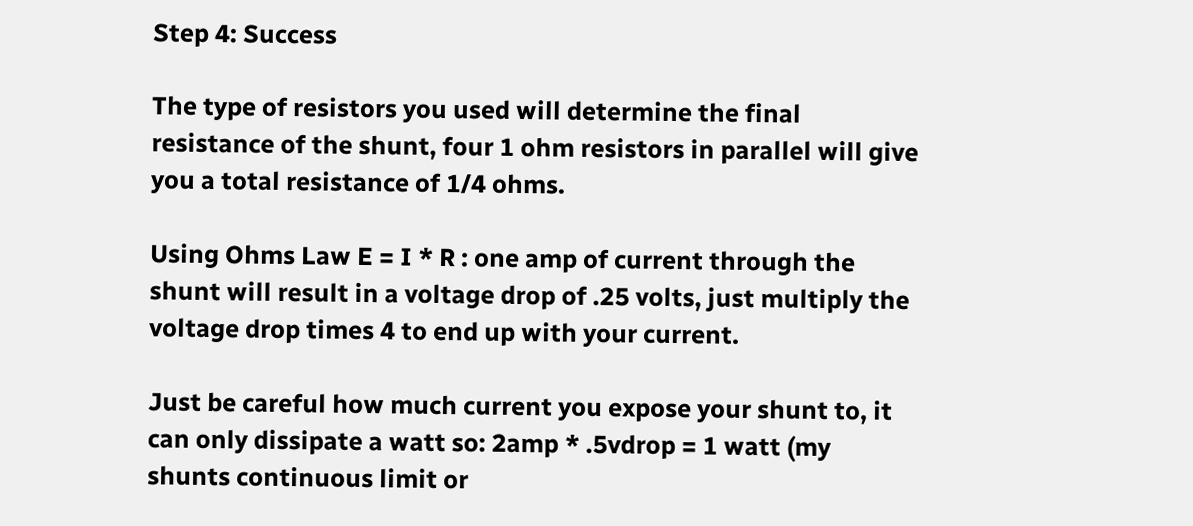Step 4: Success

The type of resistors you used will determine the final resistance of the shunt, four 1 ohm resistors in parallel will give you a total resistance of 1/4 ohms.

Using Ohms Law E = I * R : one amp of current through the shunt will result in a voltage drop of .25 volts, just multiply the voltage drop times 4 to end up with your current.

Just be careful how much current you expose your shunt to, it can only dissipate a watt so: 2amp * .5vdrop = 1 watt (my shunts continuous limit or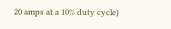20 amps at a 10% duty cycle)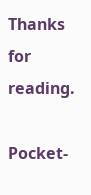Thanks for reading.

Pocket-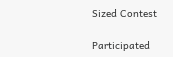Sized Contest

Participated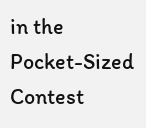in the
Pocket-Sized Contest